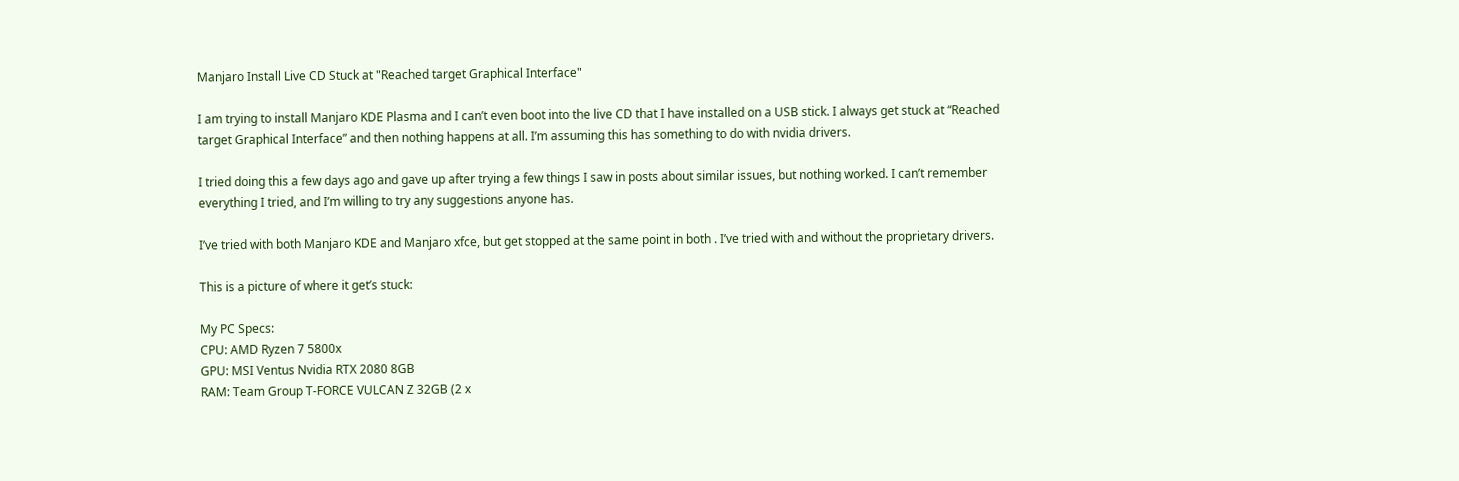Manjaro Install Live CD Stuck at "Reached target Graphical Interface"

I am trying to install Manjaro KDE Plasma and I can’t even boot into the live CD that I have installed on a USB stick. I always get stuck at “Reached target Graphical Interface” and then nothing happens at all. I’m assuming this has something to do with nvidia drivers.

I tried doing this a few days ago and gave up after trying a few things I saw in posts about similar issues, but nothing worked. I can’t remember everything I tried, and I’m willing to try any suggestions anyone has.

I’ve tried with both Manjaro KDE and Manjaro xfce, but get stopped at the same point in both . I’ve tried with and without the proprietary drivers.

This is a picture of where it get’s stuck:

My PC Specs:
CPU: AMD Ryzen 7 5800x
GPU: MSI Ventus Nvidia RTX 2080 8GB
RAM: Team Group T-FORCE VULCAN Z 32GB (2 x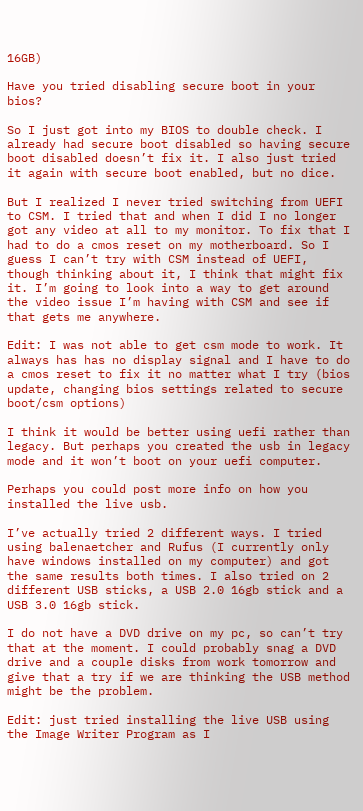16GB)

Have you tried disabling secure boot in your bios?

So I just got into my BIOS to double check. I already had secure boot disabled so having secure boot disabled doesn’t fix it. I also just tried it again with secure boot enabled, but no dice.

But I realized I never tried switching from UEFI to CSM. I tried that and when I did I no longer got any video at all to my monitor. To fix that I had to do a cmos reset on my motherboard. So I guess I can’t try with CSM instead of UEFI, though thinking about it, I think that might fix it. I’m going to look into a way to get around the video issue I’m having with CSM and see if that gets me anywhere.

Edit: I was not able to get csm mode to work. It always has has no display signal and I have to do a cmos reset to fix it no matter what I try (bios update, changing bios settings related to secure boot/csm options)

I think it would be better using uefi rather than legacy. But perhaps you created the usb in legacy mode and it won’t boot on your uefi computer.

Perhaps you could post more info on how you installed the live usb.

I’ve actually tried 2 different ways. I tried using balenaetcher and Rufus (I currently only have windows installed on my computer) and got the same results both times. I also tried on 2 different USB sticks, a USB 2.0 16gb stick and a USB 3.0 16gb stick.

I do not have a DVD drive on my pc, so can’t try that at the moment. I could probably snag a DVD drive and a couple disks from work tomorrow and give that a try if we are thinking the USB method might be the problem.

Edit: just tried installing the live USB using the Image Writer Program as I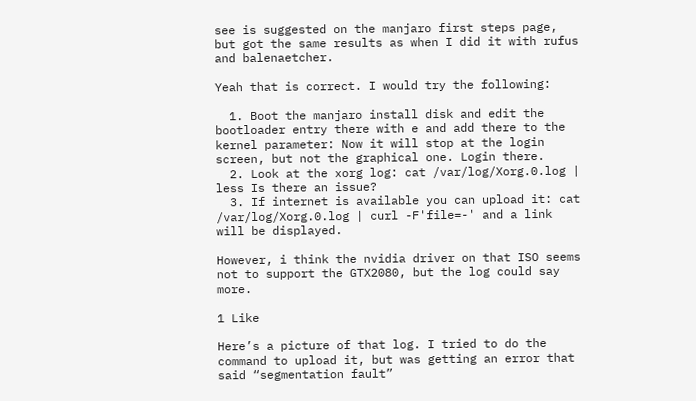see is suggested on the manjaro first steps page, but got the same results as when I did it with rufus and balenaetcher.

Yeah that is correct. I would try the following:

  1. Boot the manjaro install disk and edit the bootloader entry there with e and add there to the kernel parameter: Now it will stop at the login screen, but not the graphical one. Login there.
  2. Look at the xorg log: cat /var/log/Xorg.0.log | less Is there an issue?
  3. If internet is available you can upload it: cat /var/log/Xorg.0.log | curl -F'file=-' and a link will be displayed.

However, i think the nvidia driver on that ISO seems not to support the GTX2080, but the log could say more.

1 Like

Here’s a picture of that log. I tried to do the command to upload it, but was getting an error that said “segmentation fault”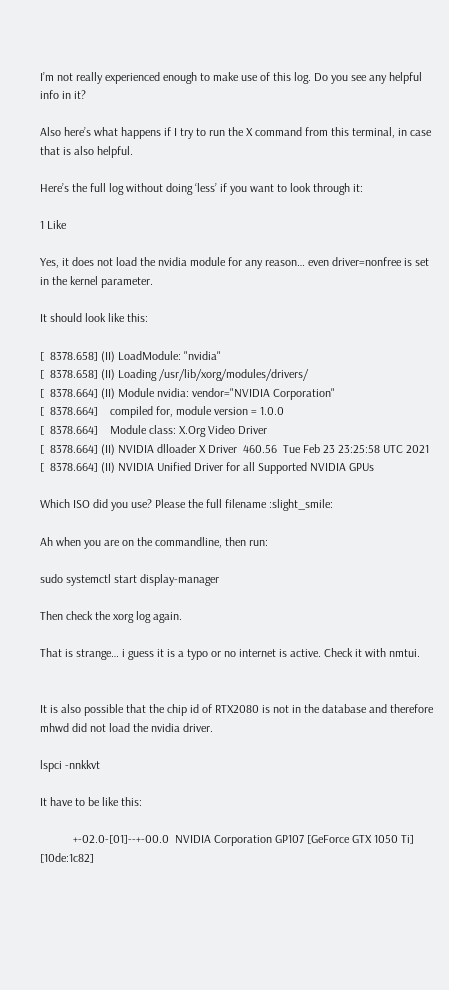I’m not really experienced enough to make use of this log. Do you see any helpful info in it?

Also here’s what happens if I try to run the X command from this terminal, in case that is also helpful.

Here’s the full log without doing ‘less’ if you want to look through it:

1 Like

Yes, it does not load the nvidia module for any reason… even driver=nonfree is set in the kernel parameter.

It should look like this:

[  8378.658] (II) LoadModule: "nvidia"
[  8378.658] (II) Loading /usr/lib/xorg/modules/drivers/
[  8378.664] (II) Module nvidia: vendor="NVIDIA Corporation"
[  8378.664]    compiled for, module version = 1.0.0
[  8378.664]    Module class: X.Org Video Driver
[  8378.664] (II) NVIDIA dlloader X Driver  460.56  Tue Feb 23 23:25:58 UTC 2021
[  8378.664] (II) NVIDIA Unified Driver for all Supported NVIDIA GPUs

Which ISO did you use? Please the full filename :slight_smile:

Ah when you are on the commandline, then run:

sudo systemctl start display-manager

Then check the xorg log again.

That is strange… i guess it is a typo or no internet is active. Check it with nmtui.


It is also possible that the chip id of RTX2080 is not in the database and therefore mhwd did not load the nvidia driver.

lspci -nnkkvt

It have to be like this:

           +-02.0-[01]--+-00.0  NVIDIA Corporation GP107 [GeForce GTX 1050 Ti] [10de:1c82]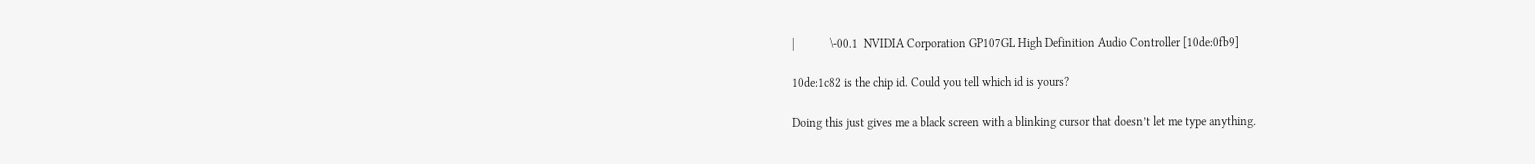|            \-00.1  NVIDIA Corporation GP107GL High Definition Audio Controller [10de:0fb9]

10de:1c82 is the chip id. Could you tell which id is yours?

Doing this just gives me a black screen with a blinking cursor that doesn’t let me type anything.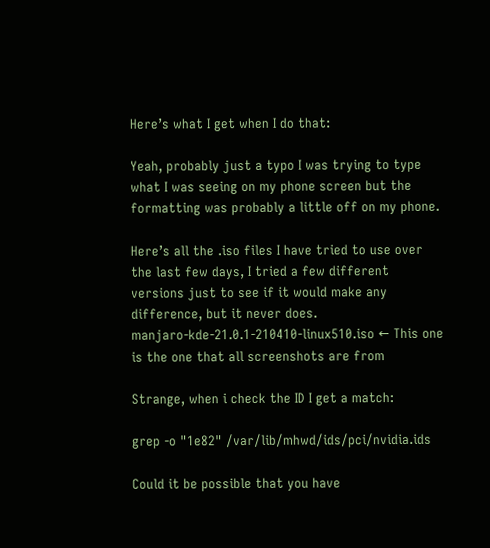Here’s what I get when I do that:

Yeah, probably just a typo I was trying to type what I was seeing on my phone screen but the formatting was probably a little off on my phone.

Here’s all the .iso files I have tried to use over the last few days, I tried a few different versions just to see if it would make any difference, but it never does.
manjaro-kde-21.0.1-210410-linux510.iso ← This one is the one that all screenshots are from

Strange, when i check the ID I get a match:

grep -o "1e82" /var/lib/mhwd/ids/pci/nvidia.ids

Could it be possible that you have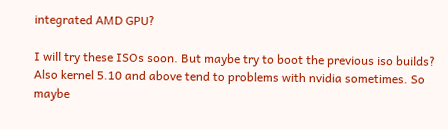integrated AMD GPU?

I will try these ISOs soon. But maybe try to boot the previous iso builds? Also kernel 5.10 and above tend to problems with nvidia sometimes. So maybe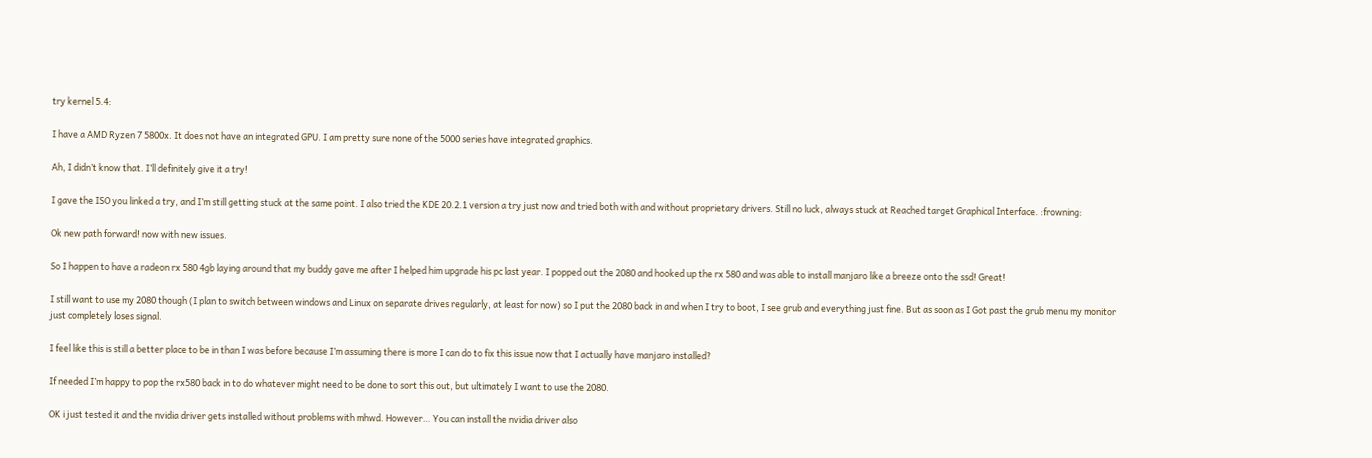try kernel 5.4:

I have a AMD Ryzen 7 5800x. It does not have an integrated GPU. I am pretty sure none of the 5000 series have integrated graphics.

Ah, I didn’t know that. I’ll definitely give it a try!

I gave the ISO you linked a try, and I’m still getting stuck at the same point. I also tried the KDE 20.2.1 version a try just now and tried both with and without proprietary drivers. Still no luck, always stuck at Reached target Graphical Interface. :frowning:

Ok new path forward! now with new issues.

So I happen to have a radeon rx 580 4gb laying around that my buddy gave me after I helped him upgrade his pc last year. I popped out the 2080 and hooked up the rx 580 and was able to install manjaro like a breeze onto the ssd! Great!

I still want to use my 2080 though (I plan to switch between windows and Linux on separate drives regularly, at least for now) so I put the 2080 back in and when I try to boot, I see grub and everything just fine. But as soon as I Got past the grub menu my monitor just completely loses signal.

I feel like this is still a better place to be in than I was before because I’m assuming there is more I can do to fix this issue now that I actually have manjaro installed?

If needed I’m happy to pop the rx580 back in to do whatever might need to be done to sort this out, but ultimately I want to use the 2080.

OK i just tested it and the nvidia driver gets installed without problems with mhwd. However… You can install the nvidia driver also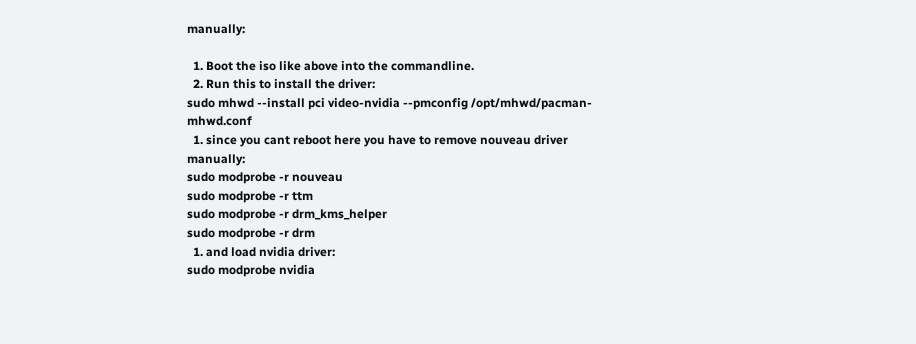manually:

  1. Boot the iso like above into the commandline.
  2. Run this to install the driver:
sudo mhwd --install pci video-nvidia --pmconfig /opt/mhwd/pacman-mhwd.conf
  1. since you cant reboot here you have to remove nouveau driver manually:
sudo modprobe -r nouveau
sudo modprobe -r ttm
sudo modprobe -r drm_kms_helper
sudo modprobe -r drm
  1. and load nvidia driver:
sudo modprobe nvidia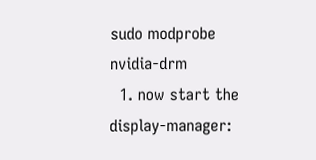sudo modprobe nvidia-drm
  1. now start the display-manager: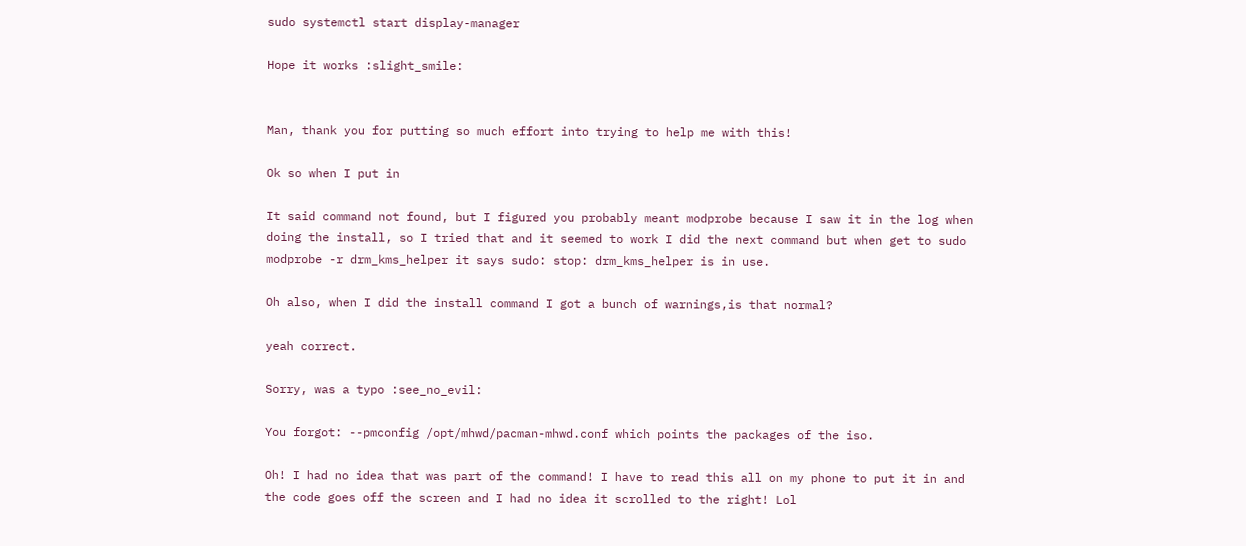sudo systemctl start display-manager

Hope it works :slight_smile:


Man, thank you for putting so much effort into trying to help me with this!

Ok so when I put in

It said command not found, but I figured you probably meant modprobe because I saw it in the log when doing the install, so I tried that and it seemed to work I did the next command but when get to sudo modprobe -r drm_kms_helper it says sudo: stop: drm_kms_helper is in use.

Oh also, when I did the install command I got a bunch of warnings,is that normal?

yeah correct.

Sorry, was a typo :see_no_evil:

You forgot: --pmconfig /opt/mhwd/pacman-mhwd.conf which points the packages of the iso.

Oh! I had no idea that was part of the command! I have to read this all on my phone to put it in and the code goes off the screen and I had no idea it scrolled to the right! Lol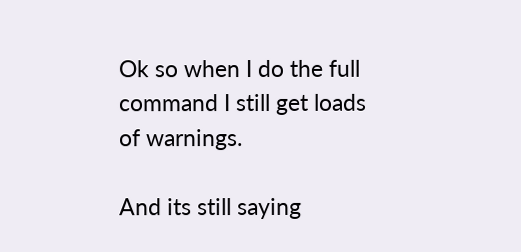Ok so when I do the full command I still get loads of warnings.

And its still saying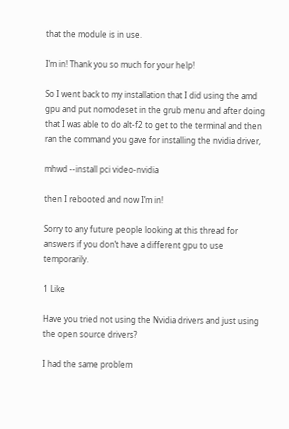that the module is in use.

I’m in! Thank you so much for your help!

So I went back to my installation that I did using the amd gpu and put nomodeset in the grub menu and after doing that I was able to do alt-f2 to get to the terminal and then ran the command you gave for installing the nvidia driver,

mhwd --install pci video-nvidia

then I rebooted and now I’m in!

Sorry to any future people looking at this thread for answers if you don’t have a different gpu to use temporarily.

1 Like

Have you tried not using the Nvidia drivers and just using the open source drivers?

I had the same problem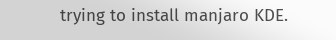trying to install manjaro KDE.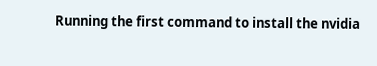Running the first command to install the nvidia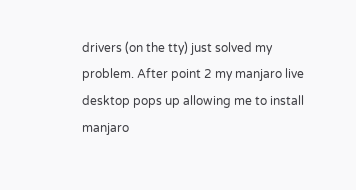drivers (on the tty) just solved my problem. After point 2 my manjaro live desktop pops up allowing me to install manjaro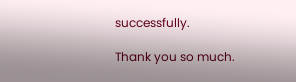successfully.

Thank you so much.